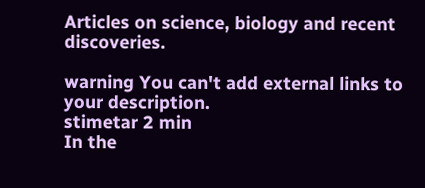Articles on science, biology and recent discoveries.

warning You can't add external links to your description.
stimetar 2 min
In the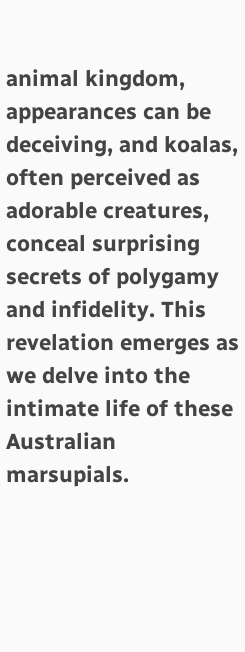animal kingdom, appearances can be deceiving, and koalas, often perceived as adorable creatures, conceal surprising secrets of polygamy and infidelity. This revelation emerges as we delve into the intimate life of these Australian marsupials.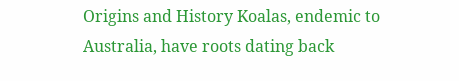Origins and History Koalas, endemic to Australia, have roots dating back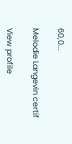60,0...

Melodie Langevin certif

View profile